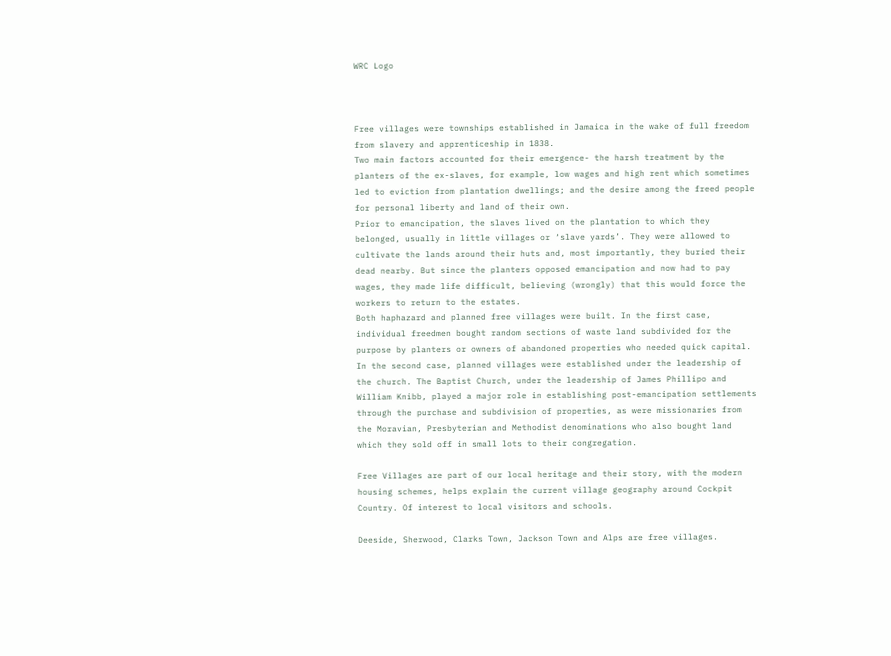WRC Logo



Free villages were townships established in Jamaica in the wake of full freedom from slavery and apprenticeship in 1838.
Two main factors accounted for their emergence- the harsh treatment by the planters of the ex-slaves, for example, low wages and high rent which sometimes led to eviction from plantation dwellings; and the desire among the freed people for personal liberty and land of their own.
Prior to emancipation, the slaves lived on the plantation to which they belonged, usually in little villages or ‘slave yards’. They were allowed to cultivate the lands around their huts and, most importantly, they buried their dead nearby. But since the planters opposed emancipation and now had to pay wages, they made life difficult, believing (wrongly) that this would force the workers to return to the estates.
Both haphazard and planned free villages were built. In the first case, individual freedmen bought random sections of waste land subdivided for the purpose by planters or owners of abandoned properties who needed quick capital. In the second case, planned villages were established under the leadership of the church. The Baptist Church, under the leadership of James Phillipo and William Knibb, played a major role in establishing post-emancipation settlements through the purchase and subdivision of properties, as were missionaries from the Moravian, Presbyterian and Methodist denominations who also bought land which they sold off in small lots to their congregation.

Free Villages are part of our local heritage and their story, with the modern housing schemes, helps explain the current village geography around Cockpit Country. Of interest to local visitors and schools.

Deeside, Sherwood, Clarks Town, Jackson Town and Alps are free villages.